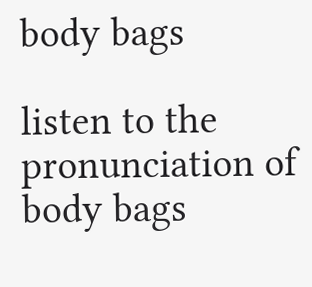body bags

listen to the pronunciation of body bags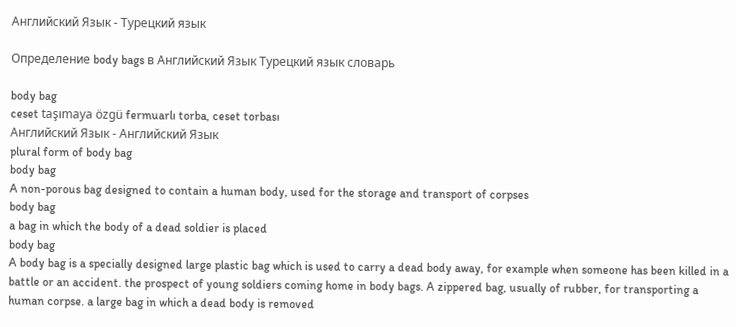Английский Язык - Турецкий язык

Определение body bags в Английский Язык Турецкий язык словарь

body bag
ceset taşımaya özgü fermuarlı torba, ceset torbası
Английский Язык - Английский Язык
plural form of body bag
body bag
A non-porous bag designed to contain a human body, used for the storage and transport of corpses
body bag
a bag in which the body of a dead soldier is placed
body bag
A body bag is a specially designed large plastic bag which is used to carry a dead body away, for example when someone has been killed in a battle or an accident. the prospect of young soldiers coming home in body bags. A zippered bag, usually of rubber, for transporting a human corpse. a large bag in which a dead body is removed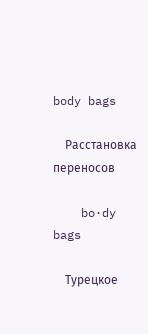body bags

    Расстановка переносов

    bo·dy bags

    Турецкое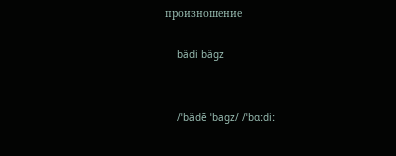произношение

    bädi bägz


    /ˈbädē ˈbagz/ /ˈbɑːdiː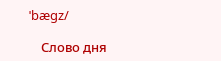ˈbæɡz/

    Слово дня